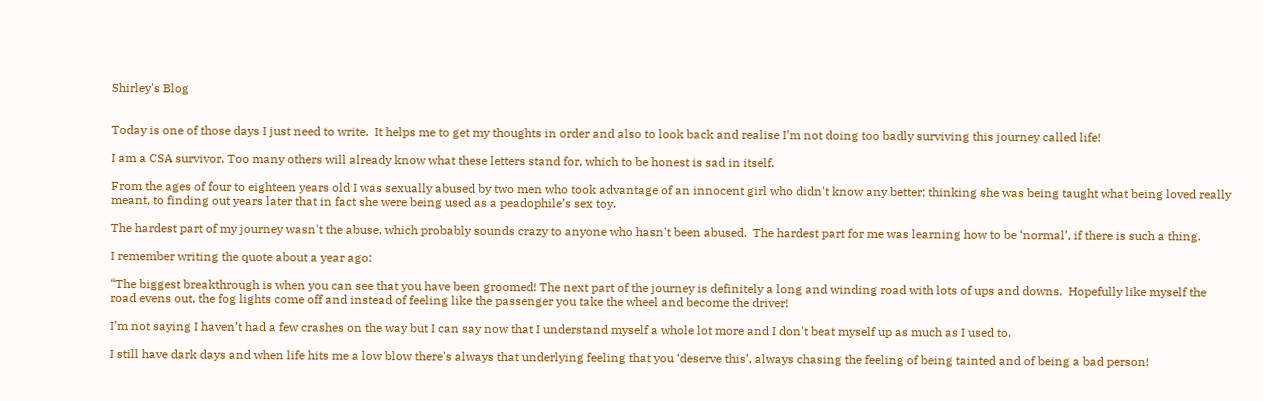Shirley's Blog


Today is one of those days I just need to write.  It helps me to get my thoughts in order and also to look back and realise I’m not doing too badly surviving this journey called life!

I am a CSA survivor. Too many others will already know what these letters stand for, which to be honest is sad in itself.

From the ages of four to eighteen years old I was sexually abused by two men who took advantage of an innocent girl who didn't know any better; thinking she was being taught what being loved really meant, to finding out years later that in fact she were being used as a peadophile’s sex toy.

The hardest part of my journey wasn't the abuse, which probably sounds crazy to anyone who hasn't been abused.  The hardest part for me was learning how to be ‘normal’, if there is such a thing.

I remember writing the quote about a year ago:

“The biggest breakthrough is when you can see that you have been groomed! The next part of the journey is definitely a long and winding road with lots of ups and downs.  Hopefully like myself the road evens out, the fog lights come off and instead of feeling like the passenger you take the wheel and become the driver!

I’m not saying I haven’t had a few crashes on the way but I can say now that I understand myself a whole lot more and I don't beat myself up as much as I used to.

I still have dark days and when life hits me a low blow there's always that underlying feeling that you ‘deserve this’, always chasing the feeling of being tainted and of being a bad person!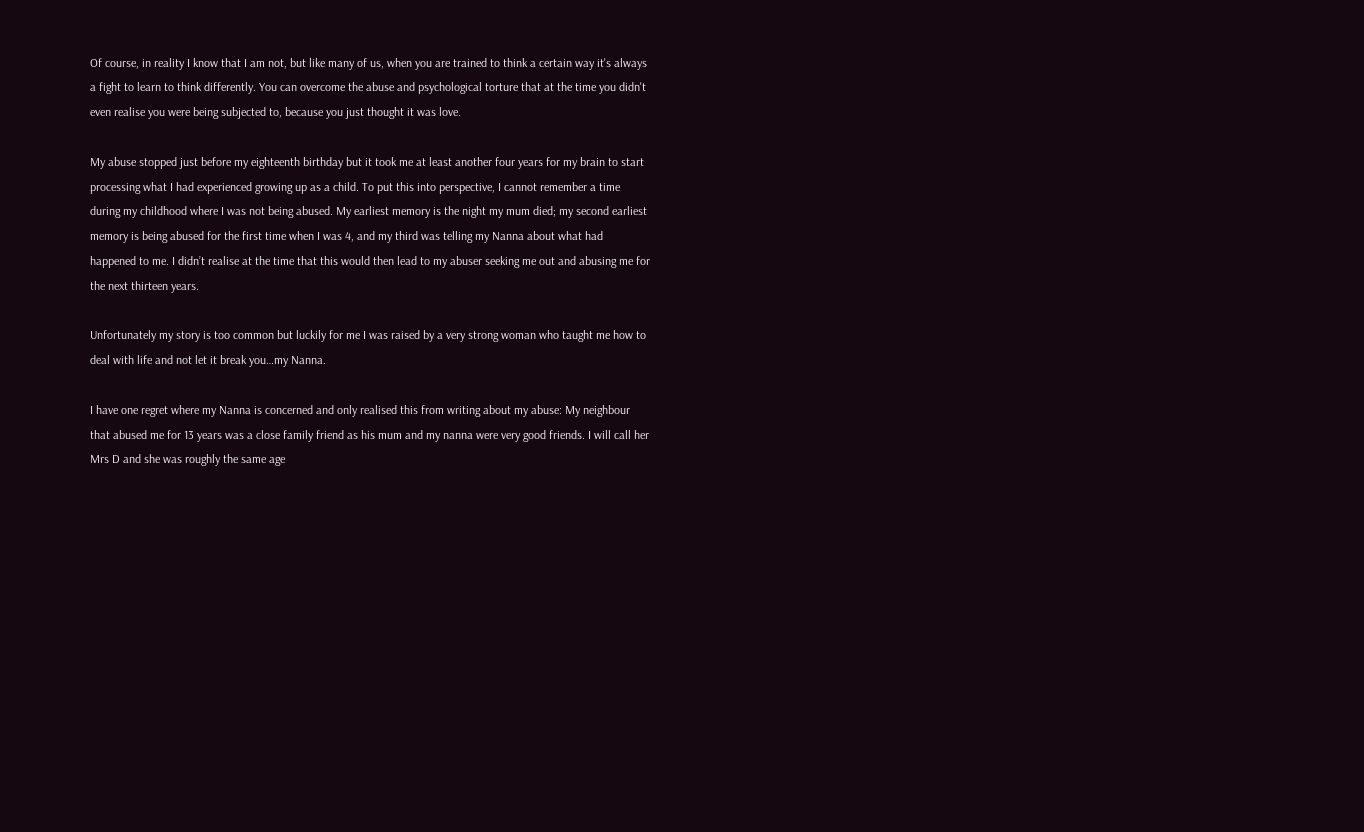Of course, in reality I know that I am not, but like many of us, when you are trained to think a certain way it's always a fight to learn to think differently. You can overcome the abuse and psychological torture that at the time you didn't even realise you were being subjected to, because you just thought it was love.

My abuse stopped just before my eighteenth birthday but it took me at least another four years for my brain to start processing what I had experienced growing up as a child. To put this into perspective, I cannot remember a time during my childhood where I was not being abused. My earliest memory is the night my mum died; my second earliest memory is being abused for the first time when I was 4, and my third was telling my Nanna about what had happened to me. I didn’t realise at the time that this would then lead to my abuser seeking me out and abusing me for the next thirteen years.

Unfortunately my story is too common but luckily for me I was raised by a very strong woman who taught me how to deal with life and not let it break you…my Nanna.

I have one regret where my Nanna is concerned and only realised this from writing about my abuse: My neighbour that abused me for 13 years was a close family friend as his mum and my nanna were very good friends. I will call her Mrs D and she was roughly the same age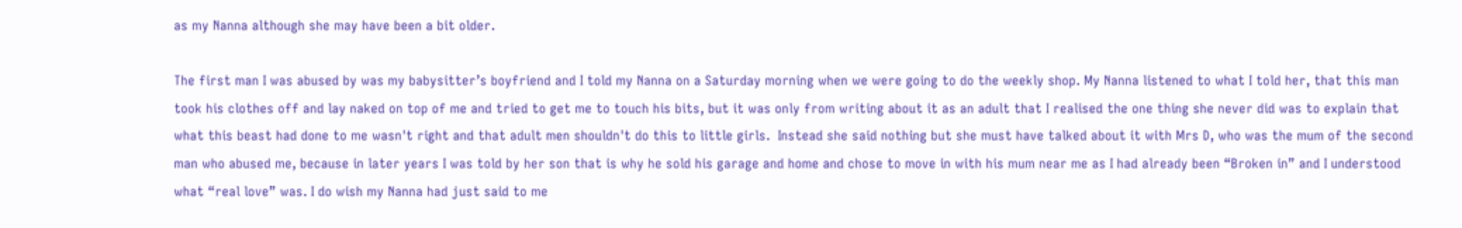as my Nanna although she may have been a bit older.

The first man I was abused by was my babysitter’s boyfriend and I told my Nanna on a Saturday morning when we were going to do the weekly shop. My Nanna listened to what I told her, that this man took his clothes off and lay naked on top of me and tried to get me to touch his bits, but it was only from writing about it as an adult that I realised the one thing she never did was to explain that what this beast had done to me wasn't right and that adult men shouldn't do this to little girls.  Instead she said nothing but she must have talked about it with Mrs D, who was the mum of the second man who abused me, because in later years I was told by her son that is why he sold his garage and home and chose to move in with his mum near me as I had already been “Broken in” and I understood what “real love” was. I do wish my Nanna had just said to me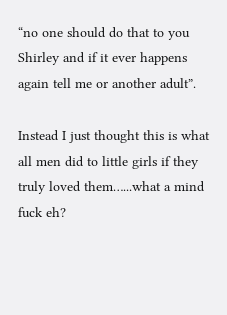“no one should do that to you Shirley and if it ever happens again tell me or another adult”.

Instead I just thought this is what all men did to little girls if they truly loved them…...what a mind fuck eh?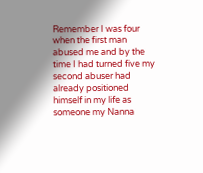Remember I was four when the first man abused me and by the time I had turned five my second abuser had already positioned himself in my life as someone my Nanna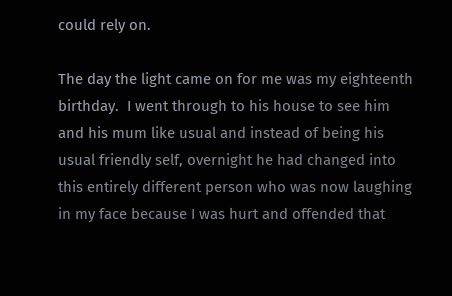could rely on.

The day the light came on for me was my eighteenth birthday.  I went through to his house to see him and his mum like usual and instead of being his usual friendly self, overnight he had changed into this entirely different person who was now laughing in my face because I was hurt and offended that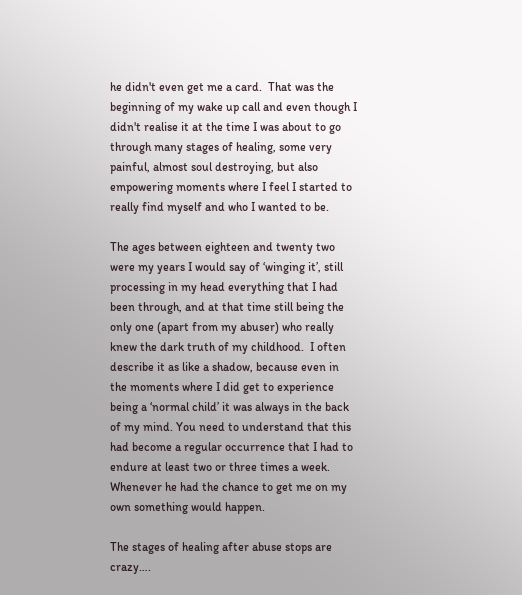he didn't even get me a card.  That was the beginning of my wake up call and even though I didn't realise it at the time I was about to go through many stages of healing, some very painful, almost soul destroying, but also empowering moments where I feel I started to really find myself and who I wanted to be.

The ages between eighteen and twenty two were my years I would say of ‘winging it’, still processing in my head everything that I had been through, and at that time still being the only one (apart from my abuser) who really knew the dark truth of my childhood.  I often describe it as like a shadow, because even in the moments where I did get to experience being a ‘normal child’ it was always in the back of my mind. You need to understand that this had become a regular occurrence that I had to endure at least two or three times a week. Whenever he had the chance to get me on my own something would happen.

The stages of healing after abuse stops are crazy….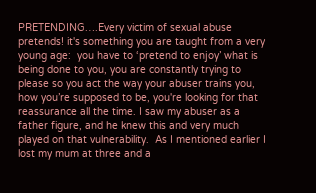PRETENDING….Every victim of sexual abuse pretends! it's something you are taught from a very young age:  you have to ‘pretend to enjoy’ what is being done to you, you are constantly trying to please so you act the way your abuser trains you, how you’re supposed to be, you're looking for that reassurance all the time. I saw my abuser as a father figure, and he knew this and very much played on that vulnerability.  As I mentioned earlier I lost my mum at three and a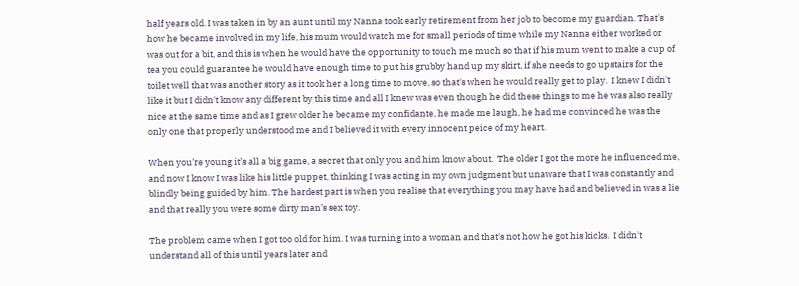half years old. I was taken in by an aunt until my Nanna took early retirement from her job to become my guardian. That's how he became involved in my life, his mum would watch me for small periods of time while my Nanna either worked or was out for a bit, and this is when he would have the opportunity to touch me much so that if his mum went to make a cup of tea you could guarantee he would have enough time to put his grubby hand up my skirt, if she needs to go upstairs for the toilet well that was another story as it took her a long time to move, so that's when he would really get to play.  I knew I didn't like it but I didn't know any different by this time and all I knew was even though he did these things to me he was also really nice at the same time and as I grew older he became my confidante, he made me laugh, he had me convinced he was the only one that properly understood me and I believed it with every innocent peice of my heart.

When you’re young it’s all a big game, a secret that only you and him know about.  The older I got the more he influenced me, and now I know I was like his little puppet, thinking I was acting in my own judgment but unaware that I was constantly and blindly being guided by him. The hardest part is when you realise that everything you may have had and believed in was a lie and that really you were some dirty man’s sex toy.

The problem came when I got too old for him. I was turning into a woman and that's not how he got his kicks.  I didn't understand all of this until years later and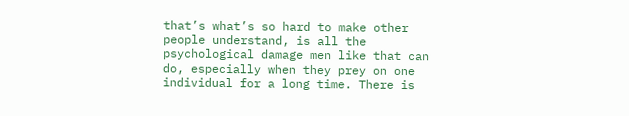that’s what’s so hard to make other people understand, is all the psychological damage men like that can do, especially when they prey on one individual for a long time. There is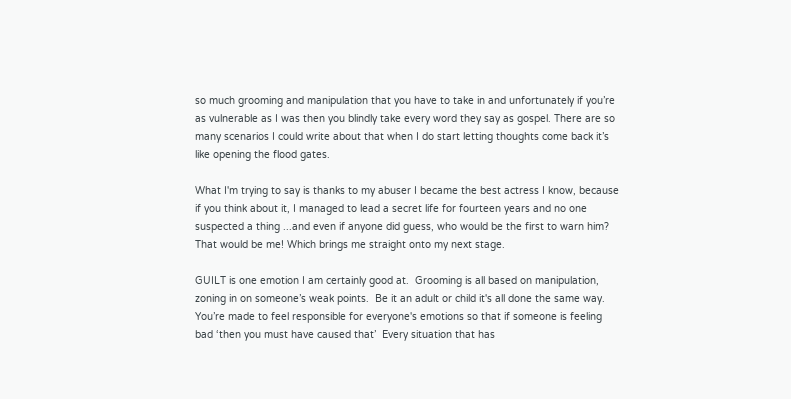so much grooming and manipulation that you have to take in and unfortunately if you’re as vulnerable as I was then you blindly take every word they say as gospel. There are so many scenarios I could write about that when I do start letting thoughts come back it’s like opening the flood gates.

What I'm trying to say is thanks to my abuser I became the best actress I know, because if you think about it, I managed to lead a secret life for fourteen years and no one suspected a thing ...and even if anyone did guess, who would be the first to warn him? That would be me! Which brings me straight onto my next stage.

GUILT is one emotion I am certainly good at.  Grooming is all based on manipulation, zoning in on someone’s weak points.  Be it an adult or child it's all done the same way. You’re made to feel responsible for everyone's emotions so that if someone is feeling bad ‘then you must have caused that’  Every situation that has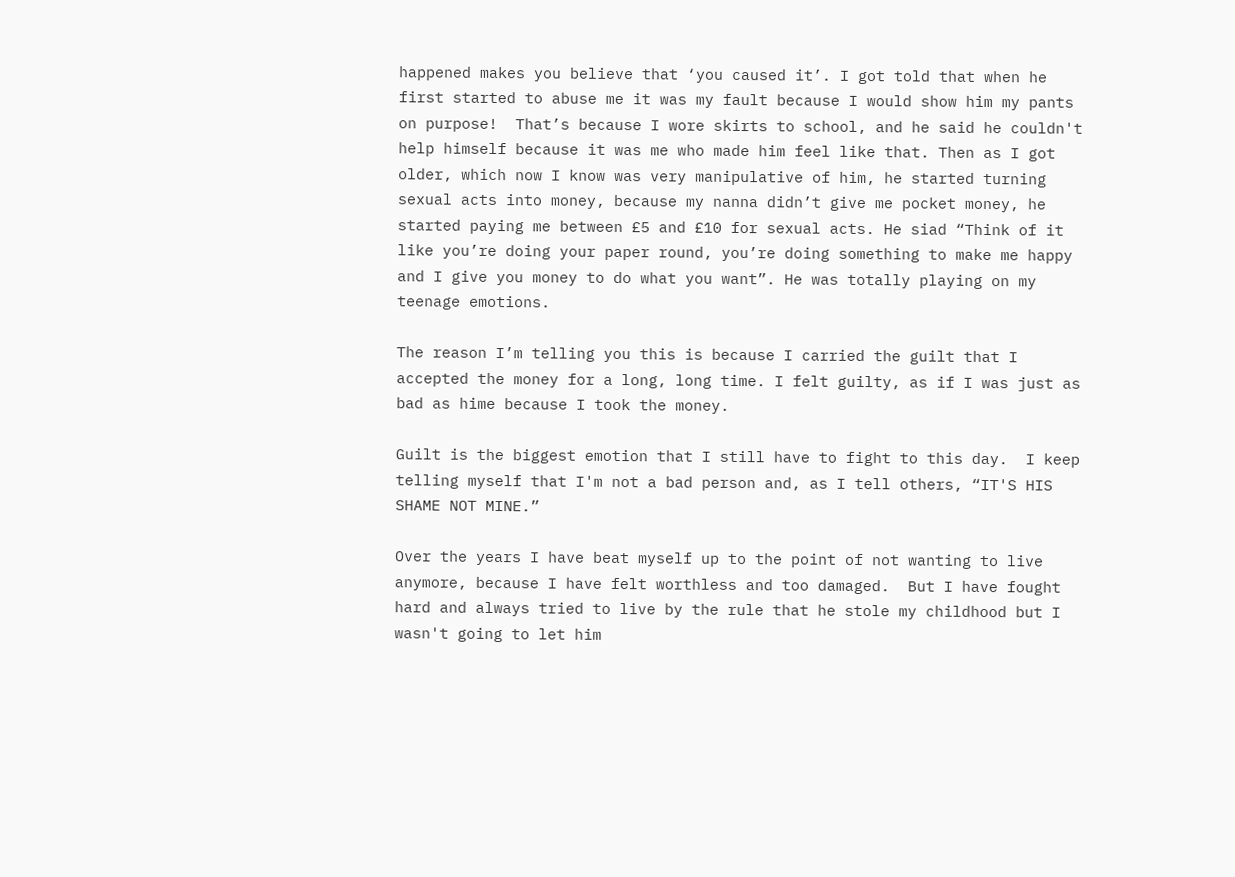happened makes you believe that ‘you caused it’. I got told that when he first started to abuse me it was my fault because I would show him my pants on purpose!  That’s because I wore skirts to school, and he said he couldn't help himself because it was me who made him feel like that. Then as I got older, which now I know was very manipulative of him, he started turning sexual acts into money, because my nanna didn’t give me pocket money, he started paying me between £5 and £10 for sexual acts. He siad “Think of it like you’re doing your paper round, you’re doing something to make me happy and I give you money to do what you want”. He was totally playing on my teenage emotions.

The reason I’m telling you this is because I carried the guilt that I accepted the money for a long, long time. I felt guilty, as if I was just as bad as hime because I took the money.

Guilt is the biggest emotion that I still have to fight to this day.  I keep telling myself that I'm not a bad person and, as I tell others, “IT'S HIS SHAME NOT MINE.”

Over the years I have beat myself up to the point of not wanting to live anymore, because I have felt worthless and too damaged.  But I have fought hard and always tried to live by the rule that he stole my childhood but I wasn't going to let him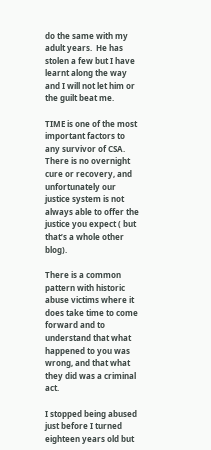do the same with my adult years.  He has stolen a few but I have learnt along the way and I will not let him or the guilt beat me.

TIME is one of the most important factors to any survivor of CSA. There is no overnight cure or recovery, and unfortunately our justice system is not always able to offer the justice you expect ( but that’s a whole other blog).

There is a common pattern with historic abuse victims where it does take time to come forward and to understand that what happened to you was wrong, and that what they did was a criminal act.

I stopped being abused just before I turned eighteen years old but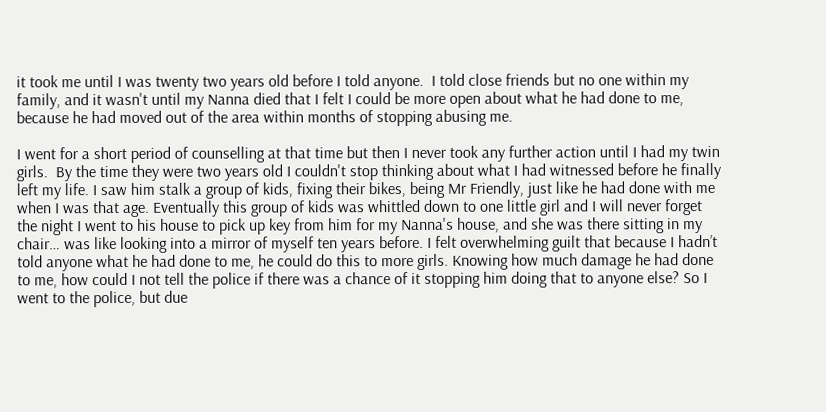it took me until I was twenty two years old before I told anyone.  I told close friends but no one within my family, and it wasn't until my Nanna died that I felt I could be more open about what he had done to me, because he had moved out of the area within months of stopping abusing me.

I went for a short period of counselling at that time but then I never took any further action until I had my twin girls.  By the time they were two years old I couldn't stop thinking about what I had witnessed before he finally left my life. I saw him stalk a group of kids, fixing their bikes, being Mr Friendly, just like he had done with me when I was that age. Eventually this group of kids was whittled down to one little girl and I will never forget the night I went to his house to pick up key from him for my Nanna's house, and she was there sitting in my chair… was like looking into a mirror of myself ten years before. I felt overwhelming guilt that because I hadn’t told anyone what he had done to me, he could do this to more girls. Knowing how much damage he had done to me, how could I not tell the police if there was a chance of it stopping him doing that to anyone else? So I went to the police, but due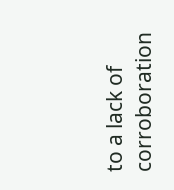to a lack of corroboration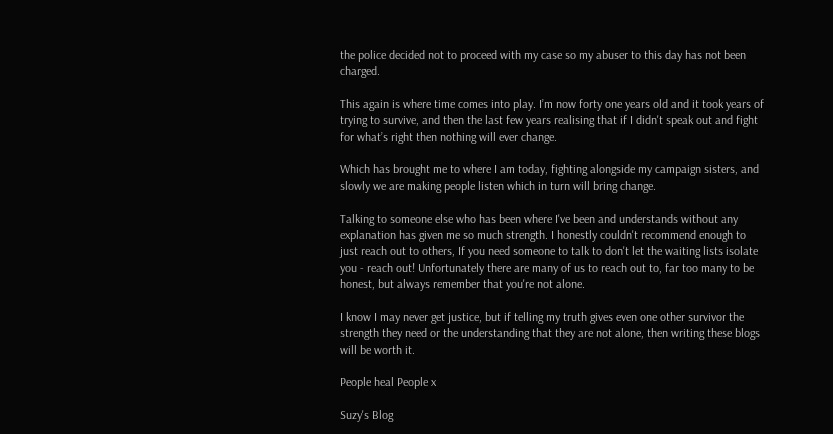the police decided not to proceed with my case so my abuser to this day has not been charged.

This again is where time comes into play. I’m now forty one years old and it took years of trying to survive, and then the last few years realising that if I didn't speak out and fight for what’s right then nothing will ever change.

Which has brought me to where I am today, fighting alongside my campaign sisters, and slowly we are making people listen which in turn will bring change.

Talking to someone else who has been where I've been and understands without any explanation has given me so much strength. I honestly couldn't recommend enough to just reach out to others, If you need someone to talk to don't let the waiting lists isolate you - reach out! Unfortunately there are many of us to reach out to, far too many to be honest, but always remember that you're not alone.

I know I may never get justice, but if telling my truth gives even one other survivor the strength they need or the understanding that they are not alone, then writing these blogs will be worth it.

People heal People x

Suzy's Blog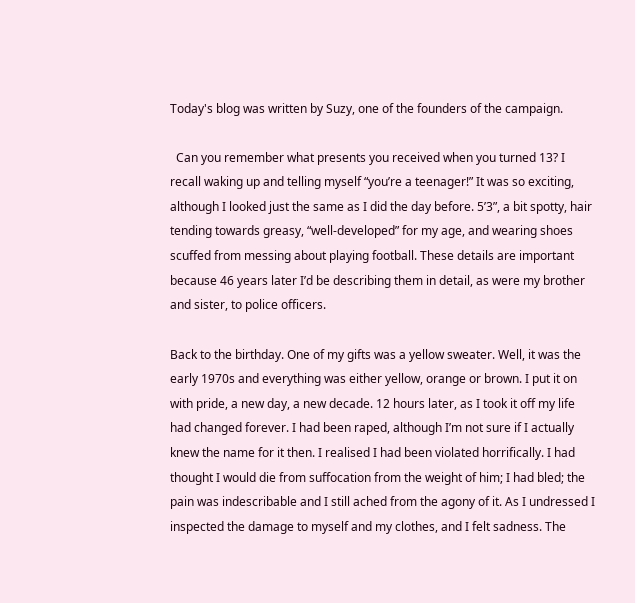Today's blog was written by Suzy, one of the founders of the campaign.

  Can you remember what presents you received when you turned 13? I recall waking up and telling myself “you’re a teenager!” It was so exciting, although I looked just the same as I did the day before. 5’3”, a bit spotty, hair tending towards greasy, “well-developed” for my age, and wearing shoes scuffed from messing about playing football. These details are important because 46 years later I’d be describing them in detail, as were my brother and sister, to police officers.

Back to the birthday. One of my gifts was a yellow sweater. Well, it was the early 1970s and everything was either yellow, orange or brown. I put it on with pride, a new day, a new decade. 12 hours later, as I took it off my life had changed forever. I had been raped, although I’m not sure if I actually knew the name for it then. I realised I had been violated horrifically. I had thought I would die from suffocation from the weight of him; I had bled; the pain was indescribable and I still ached from the agony of it. As I undressed I inspected the damage to myself and my clothes, and I felt sadness. The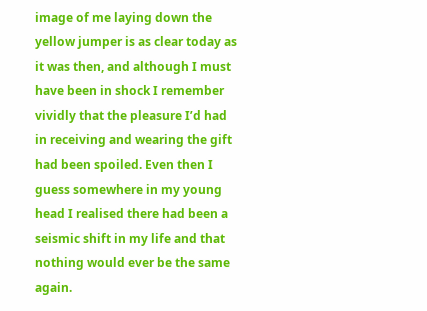image of me laying down the yellow jumper is as clear today as it was then, and although I must have been in shock I remember vividly that the pleasure I’d had in receiving and wearing the gift had been spoiled. Even then I guess somewhere in my young head I realised there had been a seismic shift in my life and that nothing would ever be the same again.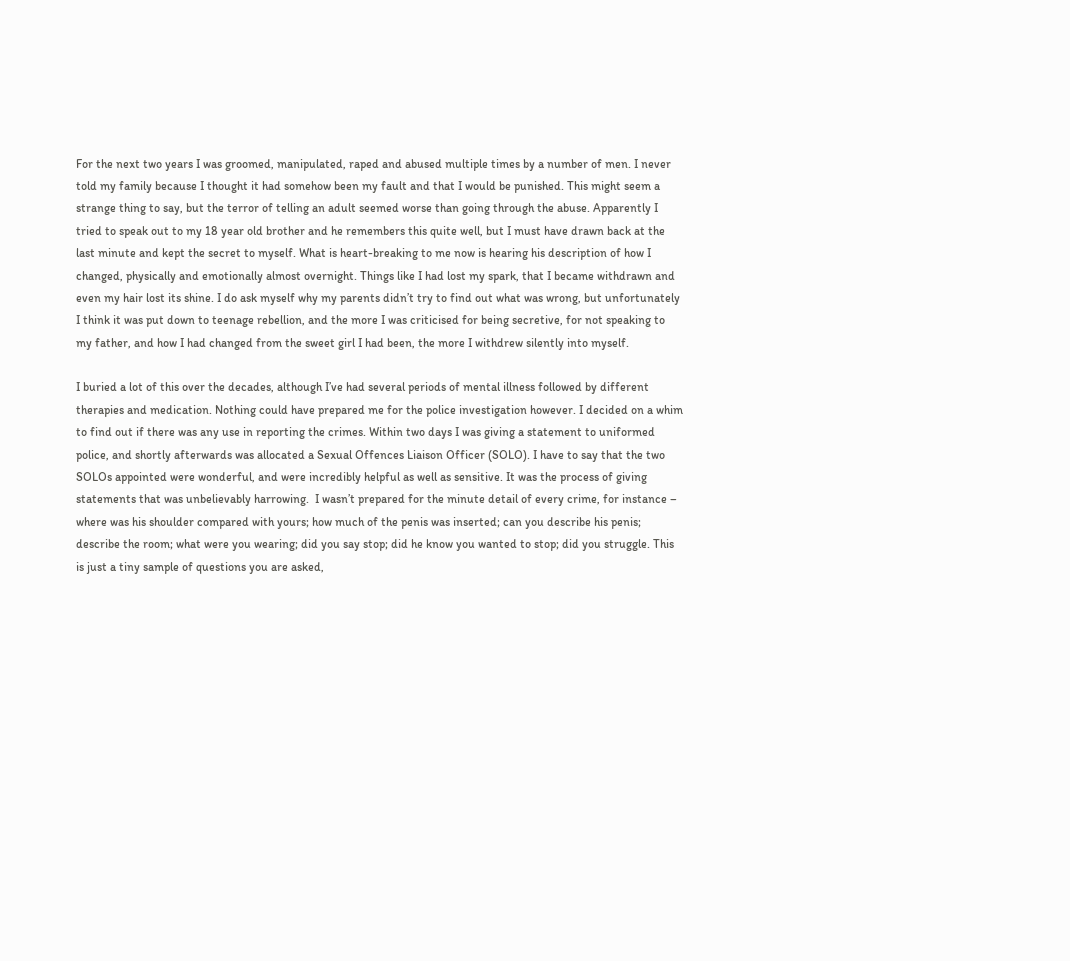For the next two years I was groomed, manipulated, raped and abused multiple times by a number of men. I never told my family because I thought it had somehow been my fault and that I would be punished. This might seem a strange thing to say, but the terror of telling an adult seemed worse than going through the abuse. Apparently I tried to speak out to my 18 year old brother and he remembers this quite well, but I must have drawn back at the last minute and kept the secret to myself. What is heart-breaking to me now is hearing his description of how I changed, physically and emotionally almost overnight. Things like I had lost my spark, that I became withdrawn and even my hair lost its shine. I do ask myself why my parents didn’t try to find out what was wrong, but unfortunately I think it was put down to teenage rebellion, and the more I was criticised for being secretive, for not speaking to my father, and how I had changed from the sweet girl I had been, the more I withdrew silently into myself.

I buried a lot of this over the decades, although I’ve had several periods of mental illness followed by different therapies and medication. Nothing could have prepared me for the police investigation however. I decided on a whim to find out if there was any use in reporting the crimes. Within two days I was giving a statement to uniformed police, and shortly afterwards was allocated a Sexual Offences Liaison Officer (SOLO). I have to say that the two SOLOs appointed were wonderful, and were incredibly helpful as well as sensitive. It was the process of giving statements that was unbelievably harrowing.  I wasn’t prepared for the minute detail of every crime, for instance – where was his shoulder compared with yours; how much of the penis was inserted; can you describe his penis; describe the room; what were you wearing; did you say stop; did he know you wanted to stop; did you struggle. This is just a tiny sample of questions you are asked,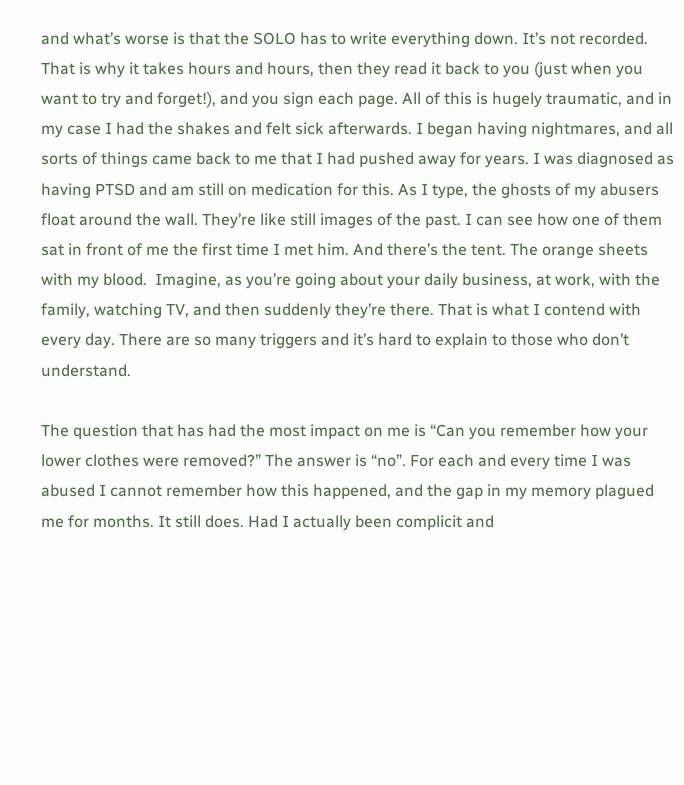and what’s worse is that the SOLO has to write everything down. It’s not recorded. That is why it takes hours and hours, then they read it back to you (just when you want to try and forget!), and you sign each page. All of this is hugely traumatic, and in my case I had the shakes and felt sick afterwards. I began having nightmares, and all sorts of things came back to me that I had pushed away for years. I was diagnosed as having PTSD and am still on medication for this. As I type, the ghosts of my abusers float around the wall. They’re like still images of the past. I can see how one of them sat in front of me the first time I met him. And there’s the tent. The orange sheets with my blood.  Imagine, as you’re going about your daily business, at work, with the family, watching TV, and then suddenly they’re there. That is what I contend with every day. There are so many triggers and it’s hard to explain to those who don’t understand.

The question that has had the most impact on me is “Can you remember how your lower clothes were removed?” The answer is “no”. For each and every time I was abused I cannot remember how this happened, and the gap in my memory plagued me for months. It still does. Had I actually been complicit and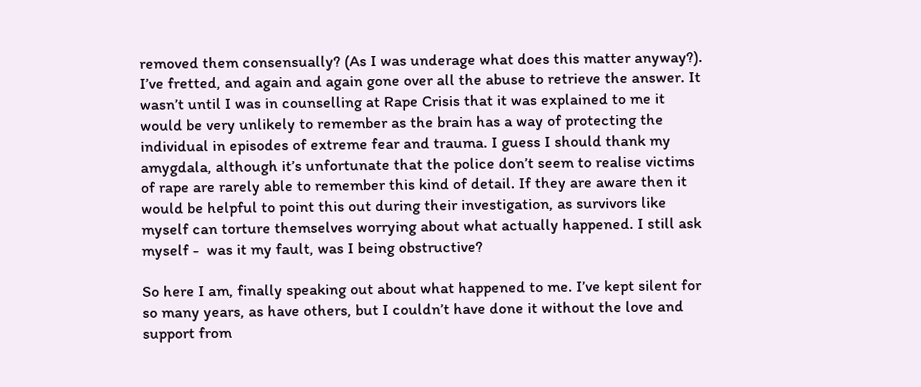removed them consensually? (As I was underage what does this matter anyway?). I’ve fretted, and again and again gone over all the abuse to retrieve the answer. It wasn’t until I was in counselling at Rape Crisis that it was explained to me it would be very unlikely to remember as the brain has a way of protecting the individual in episodes of extreme fear and trauma. I guess I should thank my amygdala, although it’s unfortunate that the police don’t seem to realise victims of rape are rarely able to remember this kind of detail. If they are aware then it would be helpful to point this out during their investigation, as survivors like myself can torture themselves worrying about what actually happened. I still ask myself -  was it my fault, was I being obstructive?

So here I am, finally speaking out about what happened to me. I’ve kept silent for so many years, as have others, but I couldn’t have done it without the love and support from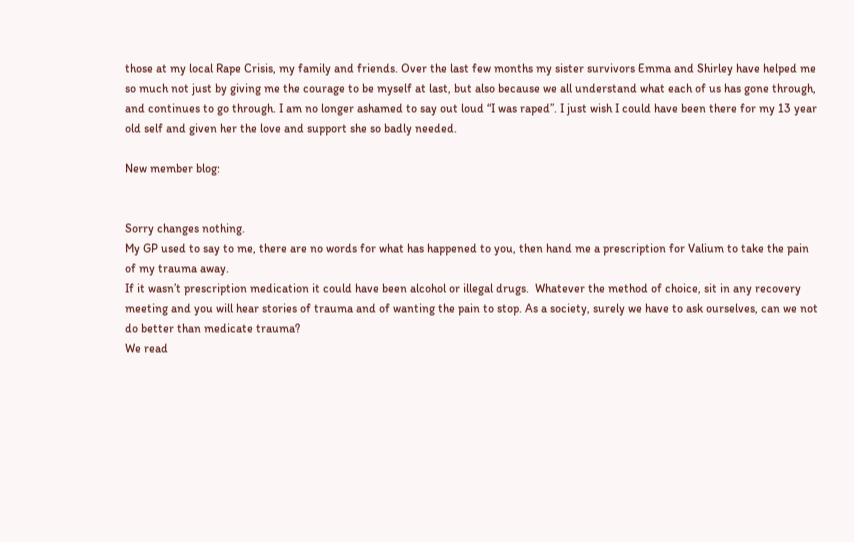those at my local Rape Crisis, my family and friends. Over the last few months my sister survivors Emma and Shirley have helped me so much not just by giving me the courage to be myself at last, but also because we all understand what each of us has gone through, and continues to go through. I am no longer ashamed to say out loud “I was raped”. I just wish I could have been there for my 13 year old self and given her the love and support she so badly needed.

New member blog:


Sorry changes nothing.
My GP used to say to me, there are no words for what has happened to you, then hand me a prescription for Valium to take the pain of my trauma away.
If it wasn’t prescription medication it could have been alcohol or illegal drugs.  Whatever the method of choice, sit in any recovery meeting and you will hear stories of trauma and of wanting the pain to stop. As a society, surely we have to ask ourselves, can we not do better than medicate trauma?
We read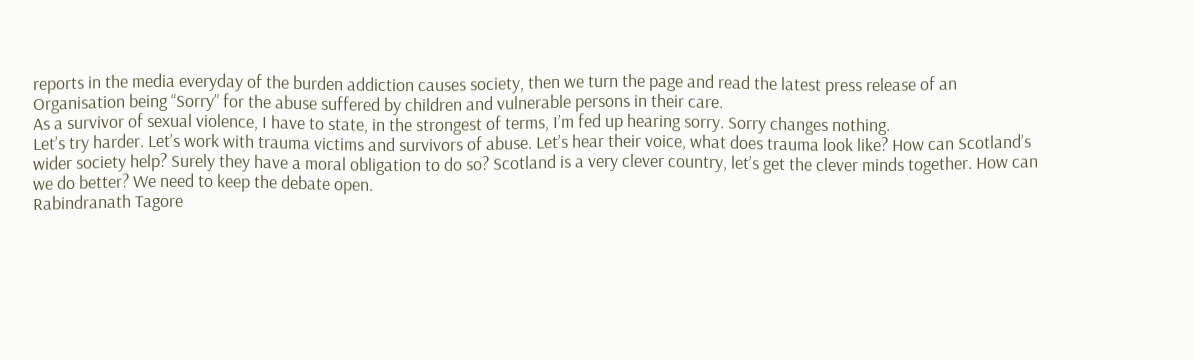reports in the media everyday of the burden addiction causes society, then we turn the page and read the latest press release of an Organisation being “Sorry” for the abuse suffered by children and vulnerable persons in their care.
As a survivor of sexual violence, I have to state, in the strongest of terms, I’m fed up hearing sorry. Sorry changes nothing.
Let’s try harder. Let’s work with trauma victims and survivors of abuse. Let’s hear their voice, what does trauma look like? How can Scotland’s wider society help? Surely they have a moral obligation to do so? Scotland is a very clever country, let’s get the clever minds together. How can we do better? We need to keep the debate open.
Rabindranath Tagore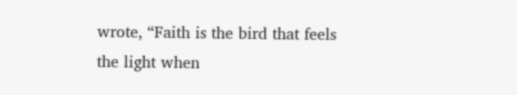wrote, “Faith is the bird that feels the light when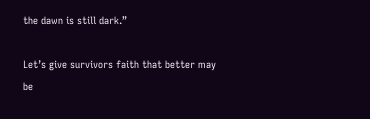the dawn is still dark.”

Let’s give survivors faith that better may be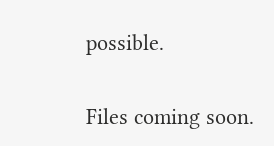possible.

Files coming soon.